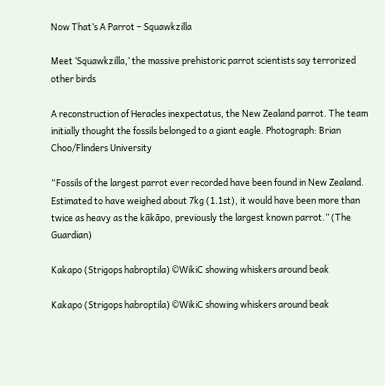Now That’s A Parrot – Squawkzilla

Meet ‘Squawkzilla,’ the massive prehistoric parrot scientists say terrorized other birds

A reconstruction of Heracles inexpectatus, the New Zealand parrot. The team initially thought the fossils belonged to a giant eagle. Photograph: Brian Choo/Flinders University

“Fossils of the largest parrot ever recorded have been found in New Zealand. Estimated to have weighed about 7kg (1.1st), it would have been more than twice as heavy as the kākāpo, previously the largest known parrot.” (The Guardian)

Kakapo (Strigops habroptila) ©WikiC showing whiskers around beak

Kakapo (Strigops habroptila) ©WikiC showing whiskers around beak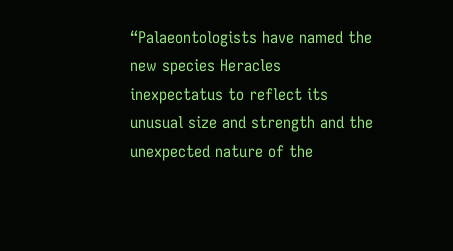“Palaeontologists have named the new species Heracles inexpectatus to reflect its unusual size and strength and the unexpected nature of the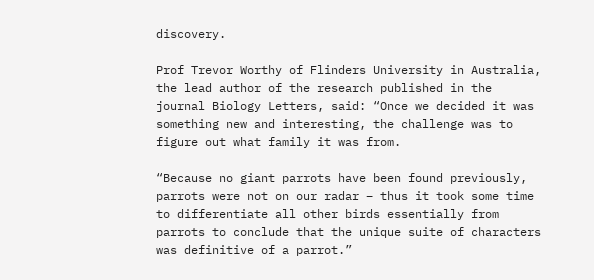discovery.

Prof Trevor Worthy of Flinders University in Australia, the lead author of the research published in the journal Biology Letters, said: “Once we decided it was something new and interesting, the challenge was to figure out what family it was from.

“Because no giant parrots have been found previously, parrots were not on our radar – thus it took some time to differentiate all other birds essentially from parrots to conclude that the unique suite of characters was definitive of a parrot.”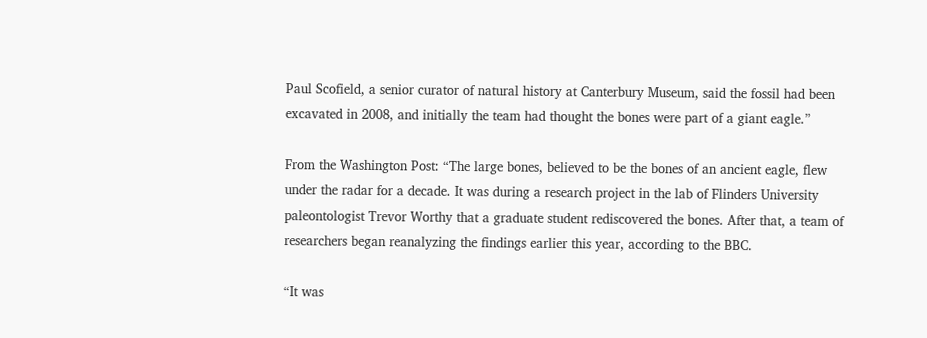Paul Scofield, a senior curator of natural history at Canterbury Museum, said the fossil had been excavated in 2008, and initially the team had thought the bones were part of a giant eagle.”

From the Washington Post: “The large bones, believed to be the bones of an ancient eagle, flew under the radar for a decade. It was during a research project in the lab of Flinders University paleontologist Trevor Worthy that a graduate student rediscovered the bones. After that, a team of researchers began reanalyzing the findings earlier this year, according to the BBC.

“It was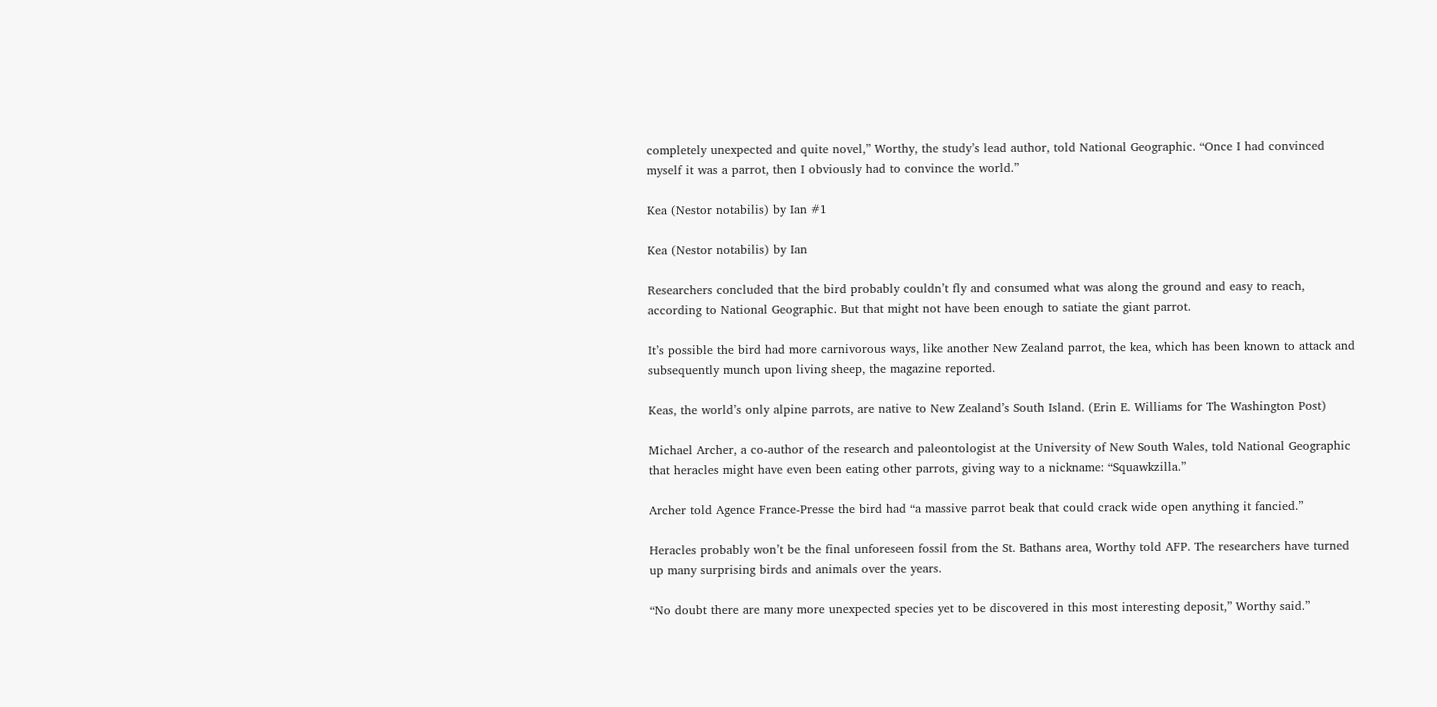completely unexpected and quite novel,” Worthy, the study’s lead author, told National Geographic. “Once I had convinced myself it was a parrot, then I obviously had to convince the world.”

Kea (Nestor notabilis) by Ian #1

Kea (Nestor notabilis) by Ian

Researchers concluded that the bird probably couldn’t fly and consumed what was along the ground and easy to reach, according to National Geographic. But that might not have been enough to satiate the giant parrot.

It’s possible the bird had more carnivorous ways, like another New Zealand parrot, the kea, which has been known to attack and subsequently munch upon living sheep, the magazine reported.

Keas, the world’s only alpine parrots, are native to New Zealand’s South Island. (Erin E. Williams for The Washington Post)

Michael Archer, a co-author of the research and paleontologist at the University of New South Wales, told National Geographic that heracles might have even been eating other parrots, giving way to a nickname: “Squawkzilla.”

Archer told Agence France-Presse the bird had “a massive parrot beak that could crack wide open anything it fancied.”

Heracles probably won’t be the final unforeseen fossil from the St. Bathans area, Worthy told AFP. The researchers have turned up many surprising birds and animals over the years.

“No doubt there are many more unexpected species yet to be discovered in this most interesting deposit,” Worthy said.”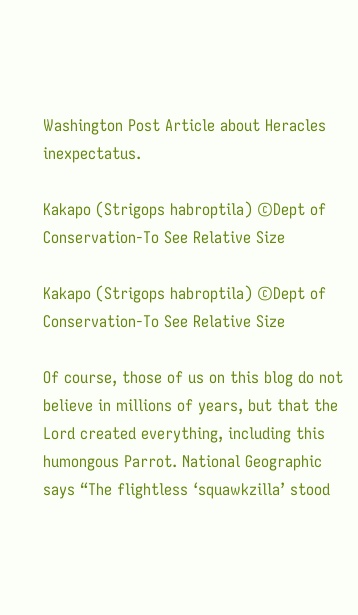Washington Post Article about Heracles inexpectatus.

Kakapo (Strigops habroptila) ©Dept of Conservation-To See Relative Size

Kakapo (Strigops habroptila) ©Dept of Conservation-To See Relative Size

Of course, those of us on this blog do not believe in millions of years, but that the Lord created everything, including this humongous Parrot. National Geographic says “The flightless ‘squawkzilla’ stood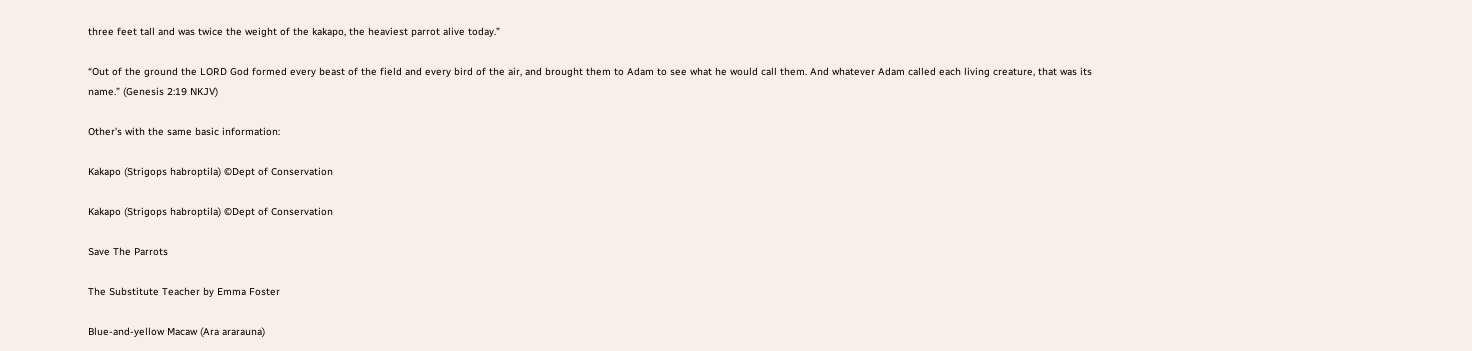three feet tall and was twice the weight of the kakapo, the heaviest parrot alive today.”

“Out of the ground the LORD God formed every beast of the field and every bird of the air, and brought them to Adam to see what he would call them. And whatever Adam called each living creature, that was its name.” (Genesis 2:19 NKJV)

Other’s with the same basic information:

Kakapo (Strigops habroptila) ©Dept of Conservation

Kakapo (Strigops habroptila) ©Dept of Conservation

Save The Parrots

The Substitute Teacher by Emma Foster

Blue-and-yellow Macaw (Ara ararauna)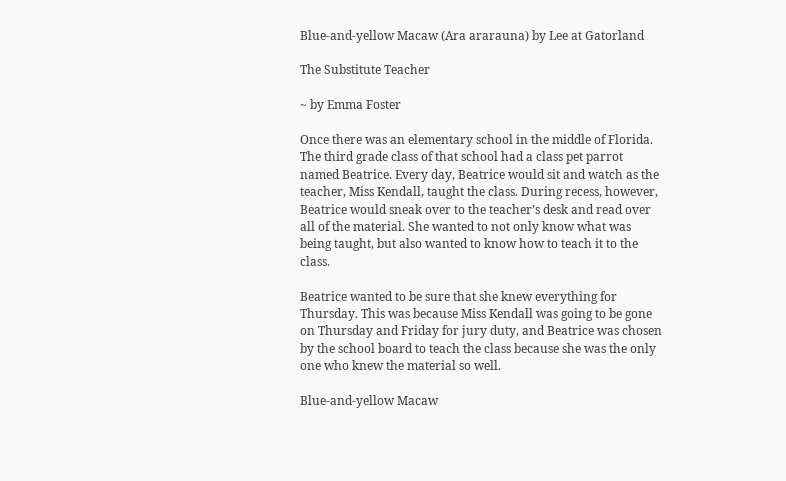Blue-and-yellow Macaw (Ara ararauna) by Lee at Gatorland

The Substitute Teacher

~ by Emma Foster

Once there was an elementary school in the middle of Florida. The third grade class of that school had a class pet parrot named Beatrice. Every day, Beatrice would sit and watch as the teacher, Miss Kendall, taught the class. During recess, however, Beatrice would sneak over to the teacher’s desk and read over all of the material. She wanted to not only know what was being taught, but also wanted to know how to teach it to the class.

Beatrice wanted to be sure that she knew everything for Thursday. This was because Miss Kendall was going to be gone on Thursday and Friday for jury duty, and Beatrice was chosen by the school board to teach the class because she was the only one who knew the material so well.

Blue-and-yellow Macaw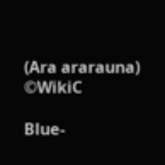(Ara ararauna) ©WikiC

Blue-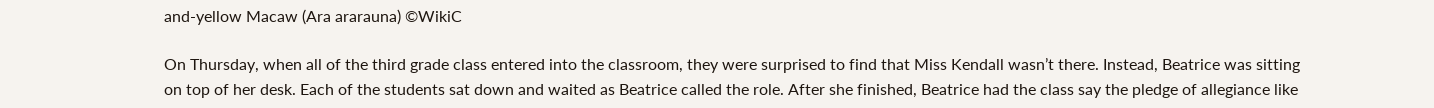and-yellow Macaw (Ara ararauna) ©WikiC

On Thursday, when all of the third grade class entered into the classroom, they were surprised to find that Miss Kendall wasn’t there. Instead, Beatrice was sitting on top of her desk. Each of the students sat down and waited as Beatrice called the role. After she finished, Beatrice had the class say the pledge of allegiance like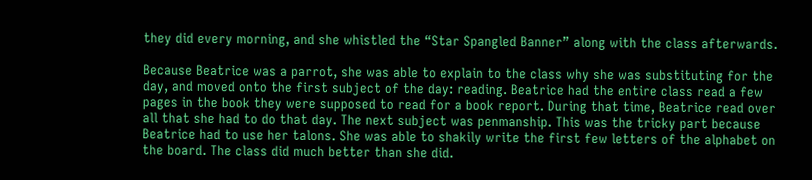they did every morning, and she whistled the “Star Spangled Banner” along with the class afterwards.

Because Beatrice was a parrot, she was able to explain to the class why she was substituting for the day, and moved onto the first subject of the day: reading. Beatrice had the entire class read a few pages in the book they were supposed to read for a book report. During that time, Beatrice read over all that she had to do that day. The next subject was penmanship. This was the tricky part because Beatrice had to use her talons. She was able to shakily write the first few letters of the alphabet on the board. The class did much better than she did.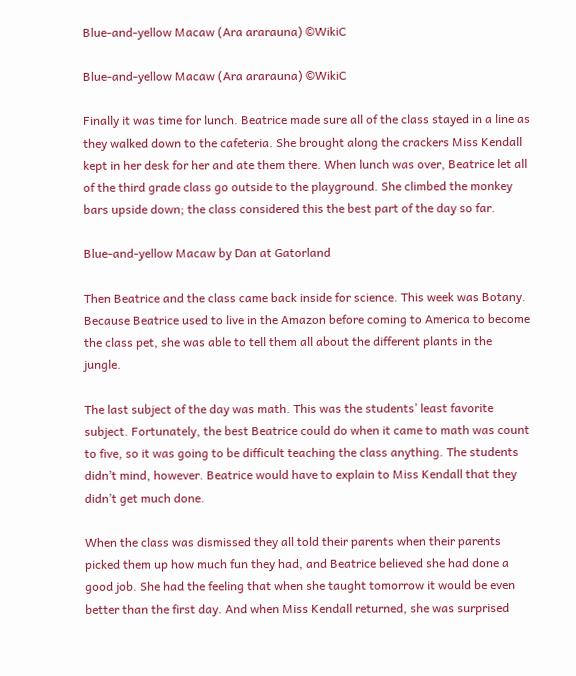Blue-and-yellow Macaw (Ara ararauna) ©WikiC

Blue-and-yellow Macaw (Ara ararauna) ©WikiC

Finally it was time for lunch. Beatrice made sure all of the class stayed in a line as they walked down to the cafeteria. She brought along the crackers Miss Kendall kept in her desk for her and ate them there. When lunch was over, Beatrice let all of the third grade class go outside to the playground. She climbed the monkey bars upside down; the class considered this the best part of the day so far.

Blue-and-yellow Macaw by Dan at Gatorland

Then Beatrice and the class came back inside for science. This week was Botany. Because Beatrice used to live in the Amazon before coming to America to become the class pet, she was able to tell them all about the different plants in the jungle.

The last subject of the day was math. This was the students’ least favorite subject. Fortunately, the best Beatrice could do when it came to math was count to five, so it was going to be difficult teaching the class anything. The students didn’t mind, however. Beatrice would have to explain to Miss Kendall that they didn’t get much done.

When the class was dismissed they all told their parents when their parents picked them up how much fun they had, and Beatrice believed she had done a good job. She had the feeling that when she taught tomorrow it would be even better than the first day. And when Miss Kendall returned, she was surprised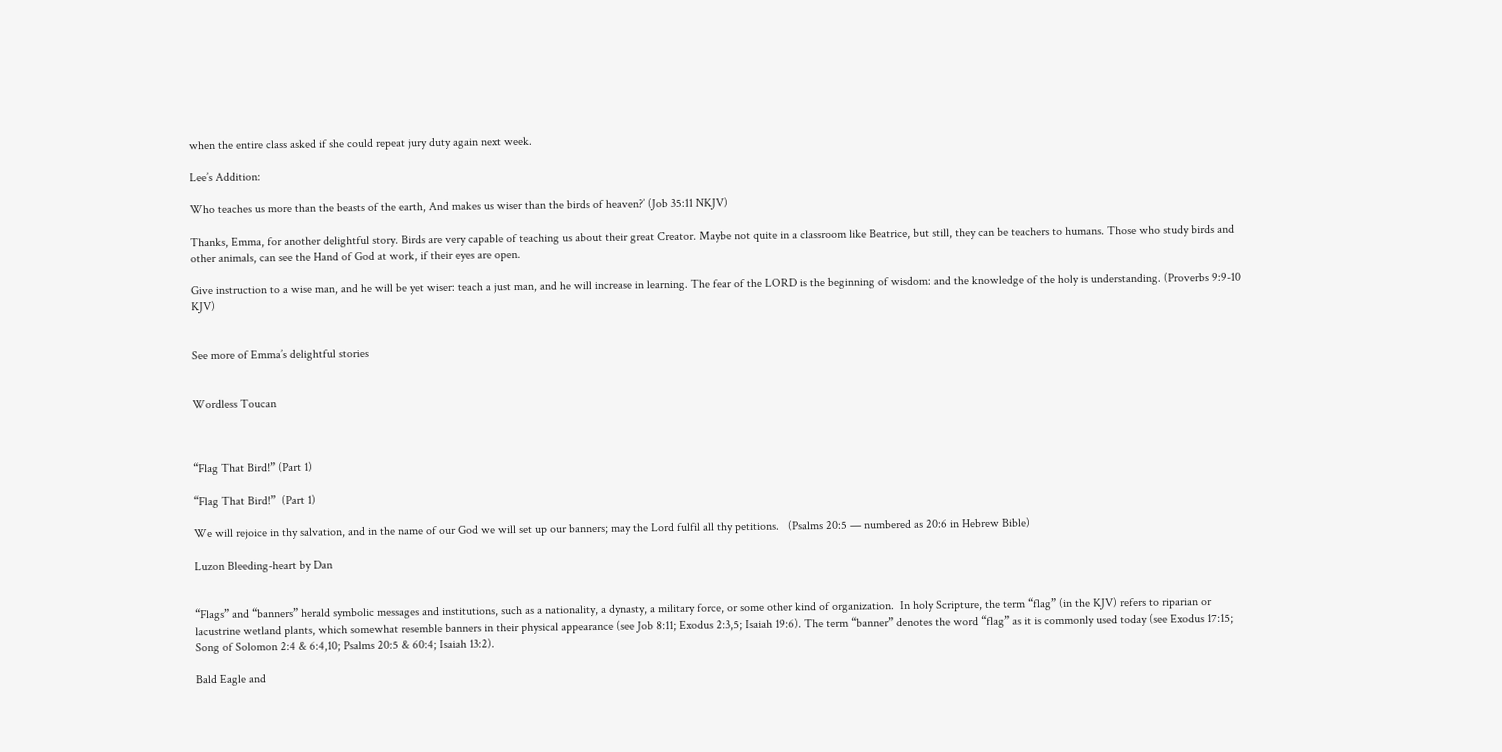when the entire class asked if she could repeat jury duty again next week.

Lee’s Addition:

Who teaches us more than the beasts of the earth, And makes us wiser than the birds of heaven?’ (Job 35:11 NKJV)

Thanks, Emma, for another delightful story. Birds are very capable of teaching us about their great Creator. Maybe not quite in a classroom like Beatrice, but still, they can be teachers to humans. Those who study birds and other animals, can see the Hand of God at work, if their eyes are open.

Give instruction to a wise man, and he will be yet wiser: teach a just man, and he will increase in learning. The fear of the LORD is the beginning of wisdom: and the knowledge of the holy is understanding. (Proverbs 9:9-10 KJV)


See more of Emma’s delightful stories


Wordless Toucan



“Flag That Bird!” (Part 1)

“Flag That Bird!”  (Part 1)

We will rejoice in thy salvation, and in the name of our God we will set up our banners; may the Lord fulfil all thy petitions.   (Psalms 20:5 — numbered as 20:6 in Hebrew Bible)

Luzon Bleeding-heart by Dan


“Flags” and “banners” herald symbolic messages and institutions, such as a nationality, a dynasty, a military force, or some other kind of organization.  In holy Scripture, the term “flag” (in the KJV) refers to riparian or lacustrine wetland plants, which somewhat resemble banners in their physical appearance (see Job 8:11; Exodus 2:3,5; Isaiah 19:6). The term “banner” denotes the word “flag” as it is commonly used today (see Exodus 17:15; Song of Solomon 2:4 & 6:4,10; Psalms 20:5 & 60:4; Isaiah 13:2).

Bald Eagle and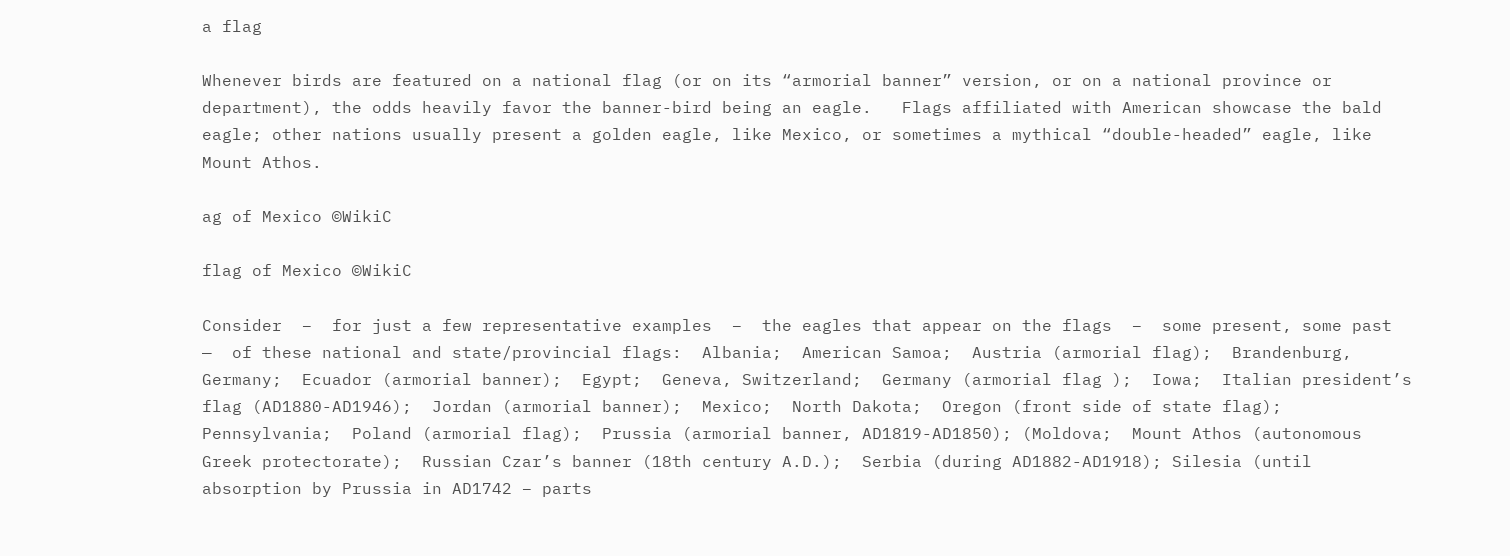a flag

Whenever birds are featured on a national flag (or on its “armorial banner” version, or on a national province or department), the odds heavily favor the banner-bird being an eagle.   Flags affiliated with American showcase the bald eagle; other nations usually present a golden eagle, like Mexico, or sometimes a mythical “double-headed” eagle, like Mount Athos.

ag of Mexico ©WikiC

flag of Mexico ©WikiC

Consider  –  for just a few representative examples  –  the eagles that appear on the flags  –  some present, some past  —  of these national and state/provincial flags:  Albania;  American Samoa;  Austria (armorial flag);  Brandenburg, Germany;  Ecuador (armorial banner);  Egypt;  Geneva, Switzerland;  Germany (armorial flag );  Iowa;  Italian president’s flag (AD1880-AD1946);  Jordan (armorial banner);  Mexico;  North Dakota;  Oregon (front side of state flag);  Pennsylvania;  Poland (armorial flag);  Prussia (armorial banner, AD1819-AD1850); (Moldova;  Mount Athos (autonomous Greek protectorate);  Russian Czar’s banner (18th century A.D.);  Serbia (during AD1882-AD1918); Silesia (until absorption by Prussia in AD1742 – parts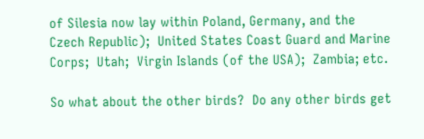of Silesia now lay within Poland, Germany, and the Czech Republic);  United States Coast Guard and Marine Corps;  Utah;  Virgin Islands (of the USA);  Zambia; etc.

So what about the other birds?  Do any other birds get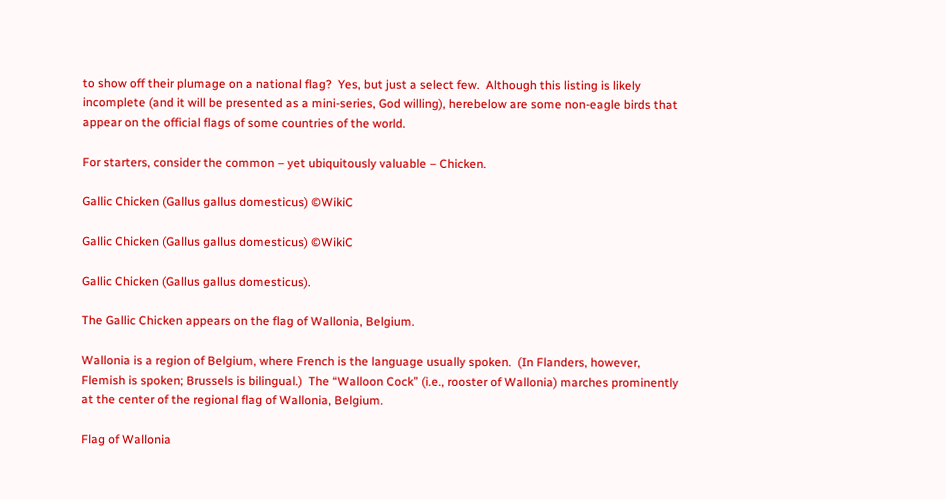to show off their plumage on a national flag?  Yes, but just a select few.  Although this listing is likely incomplete (and it will be presented as a mini-series, God willing), herebelow are some non-eagle birds that appear on the official flags of some countries of the world.

For starters, consider the common – yet ubiquitously valuable – Chicken.

Gallic Chicken (Gallus gallus domesticus) ©WikiC

Gallic Chicken (Gallus gallus domesticus) ©WikiC

Gallic Chicken (Gallus gallus domesticus).

The Gallic Chicken appears on the flag of Wallonia, Belgium.

Wallonia is a region of Belgium, where French is the language usually spoken.  (In Flanders, however, Flemish is spoken; Brussels is bilingual.)  The “Walloon Cock” (i.e., rooster of Wallonia) marches prominently at the center of the regional flag of Wallonia, Belgium.

Flag of Wallonia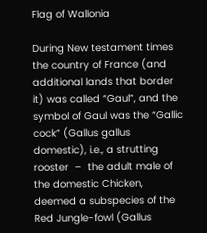Flag of Wallonia

During New testament times the country of France (and additional lands that border it) was called “Gaul”, and the symbol of Gaul was the “Gallic cock” (Gallus gallus domestic), i.e., a strutting rooster  –  the adult male of the domestic Chicken, deemed a subspecies of the Red Jungle-fowl (Gallus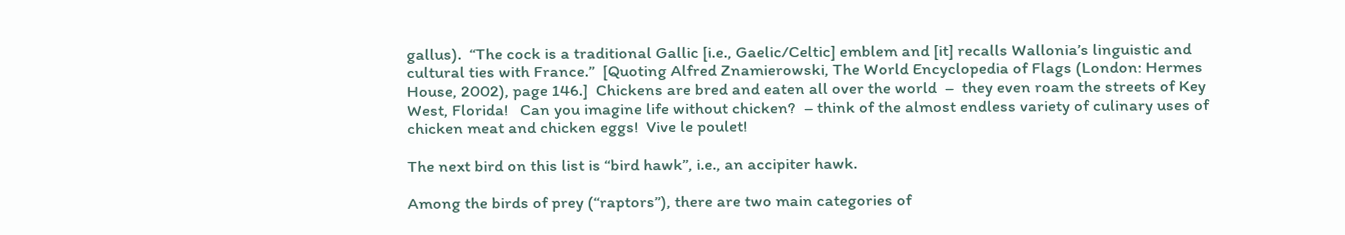gallus).  “The cock is a traditional Gallic [i.e., Gaelic/Celtic] emblem and [it] recalls Wallonia’s linguistic and cultural ties with France.”  [Quoting Alfred Znamierowski, The World Encyclopedia of Flags (London: Hermes House, 2002), page 146.]  Chickens are bred and eaten all over the world  –  they even roam the streets of Key West, Florida!   Can you imagine life without chicken?  – think of the almost endless variety of culinary uses of chicken meat and chicken eggs!  Vive le poulet!

The next bird on this list is “bird hawk”, i.e., an accipiter hawk.

Among the birds of prey (“raptors”), there are two main categories of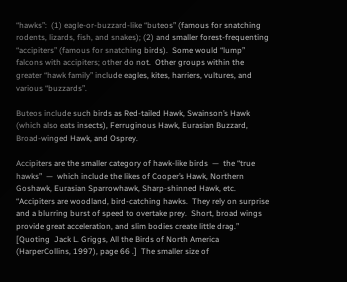“hawks”:  (1) eagle-or-buzzard-like “buteos” (famous for snatching rodents, lizards, fish, and snakes); (2) and smaller forest-frequenting “accipiters” (famous for snatching birds).  Some would “lump” falcons with accipiters; other do not.  Other groups within the greater “hawk family” include eagles, kites, harriers, vultures, and various “buzzards”.

Buteos include such birds as Red-tailed Hawk, Swainson’s Hawk (which also eats insects), Ferruginous Hawk, Eurasian Buzzard, Broad-winged Hawk, and Osprey.

Accipiters are the smaller category of hawk-like birds  —  the “true hawks”  —  which include the likes of Cooper’s Hawk, Northern Goshawk, Eurasian Sparrowhawk, Sharp-shinned Hawk, etc.  “Accipiters are woodland, bird-catching hawks.  They rely on surprise and a blurring burst of speed to overtake prey.  Short, broad wings provide great acceleration, and slim bodies create little drag.”  [Quoting  Jack L. Griggs, All the Birds of North America (HarperCollins, 1997), page 66 .]  The smaller size of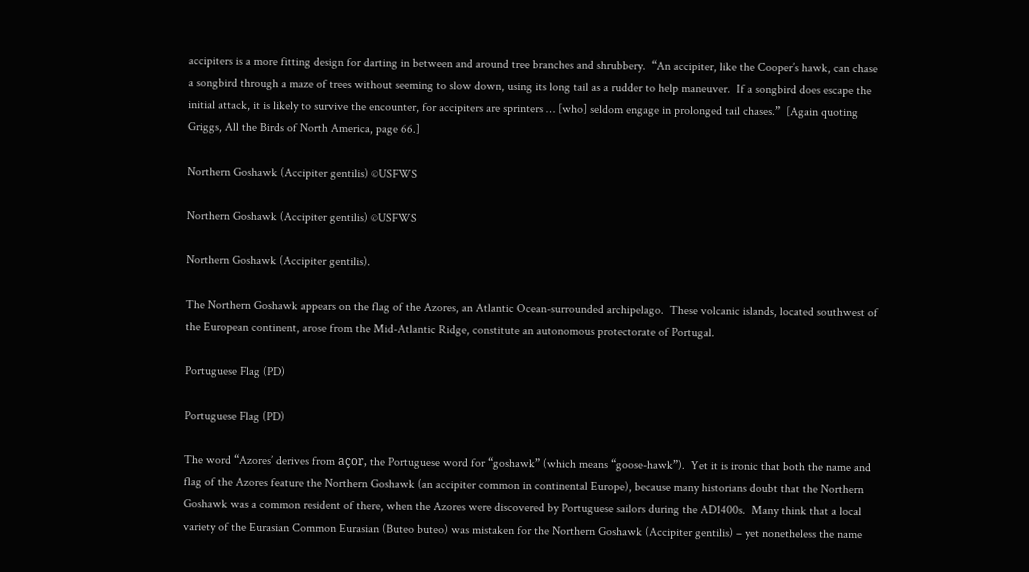accipiters is a more fitting design for darting in between and around tree branches and shrubbery.  “An accipiter, like the Cooper’s hawk, can chase a songbird through a maze of trees without seeming to slow down, using its long tail as a rudder to help maneuver.  If a songbird does escape the initial attack, it is likely to survive the encounter, for accipiters are sprinters … [who] seldom engage in prolonged tail chases.”  [Again quoting Griggs, All the Birds of North America, page 66.]

Northern Goshawk (Accipiter gentilis) ©USFWS

Northern Goshawk (Accipiter gentilis) ©USFWS

Northern Goshawk (Accipiter gentilis).

The Northern Goshawk appears on the flag of the Azores, an Atlantic Ocean-surrounded archipelago.  These volcanic islands, located southwest of the European continent, arose from the Mid-Atlantic Ridge, constitute an autonomous protectorate of Portugal.

Portuguese Flag (PD)

Portuguese Flag (PD)

The word “Azores’ derives from açor, the Portuguese word for “goshawk” (which means “goose-hawk”).  Yet it is ironic that both the name and flag of the Azores feature the Northern Goshawk (an accipiter common in continental Europe), because many historians doubt that the Northern Goshawk was a common resident of there, when the Azores were discovered by Portuguese sailors during the AD1400s.  Many think that a local variety of the Eurasian Common Eurasian (Buteo buteo) was mistaken for the Northern Goshawk (Accipiter gentilis) – yet nonetheless the name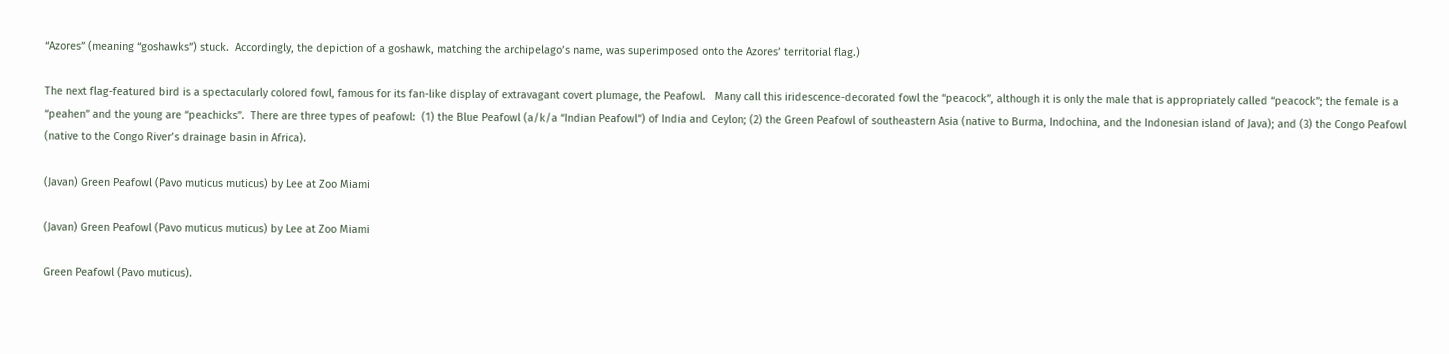“Azores” (meaning “goshawks”) stuck.  Accordingly, the depiction of a goshawk, matching the archipelago’s name, was superimposed onto the Azores’ territorial flag.)

The next flag-featured bird is a spectacularly colored fowl, famous for its fan-like display of extravagant covert plumage, the Peafowl.   Many call this iridescence-decorated fowl the “peacock”, although it is only the male that is appropriately called “peacock”; the female is a “peahen” and the young are “peachicks”.  There are three types of peafowl:  (1) the Blue Peafowl (a/k/a “Indian Peafowl”) of India and Ceylon; (2) the Green Peafowl of southeastern Asia (native to Burma, Indochina, and the Indonesian island of Java); and (3) the Congo Peafowl (native to the Congo River’s drainage basin in Africa).

(Javan) Green Peafowl (Pavo muticus muticus) by Lee at Zoo Miami

(Javan) Green Peafowl (Pavo muticus muticus) by Lee at Zoo Miami

Green Peafowl (Pavo muticus).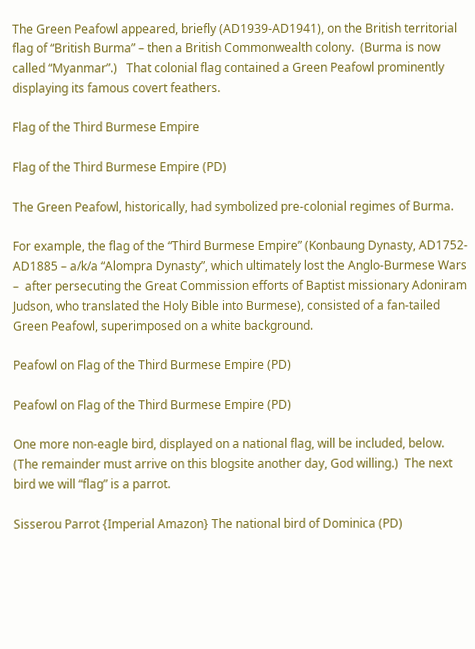The Green Peafowl appeared, briefly (AD1939-AD1941), on the British territorial flag of “British Burma” – then a British Commonwealth colony.  (Burma is now called “Myanmar”.)   That colonial flag contained a Green Peafowl prominently displaying its famous covert feathers.

Flag of the Third Burmese Empire

Flag of the Third Burmese Empire (PD)

The Green Peafowl, historically, had symbolized pre-colonial regimes of Burma.

For example, the flag of the “Third Burmese Empire” (Konbaung Dynasty, AD1752-AD1885 – a/k/a “Alompra Dynasty”, which ultimately lost the Anglo-Burmese Wars  –  after persecuting the Great Commission efforts of Baptist missionary Adoniram Judson, who translated the Holy Bible into Burmese), consisted of a fan-tailed Green Peafowl, superimposed on a white background.

Peafowl on Flag of the Third Burmese Empire (PD)

Peafowl on Flag of the Third Burmese Empire (PD)

One more non-eagle bird, displayed on a national flag, will be included, below.  (The remainder must arrive on this blogsite another day, God willing.)  The next bird we will “flag” is a parrot.

Sisserou Parrot {Imperial Amazon} The national bird of Dominica (PD)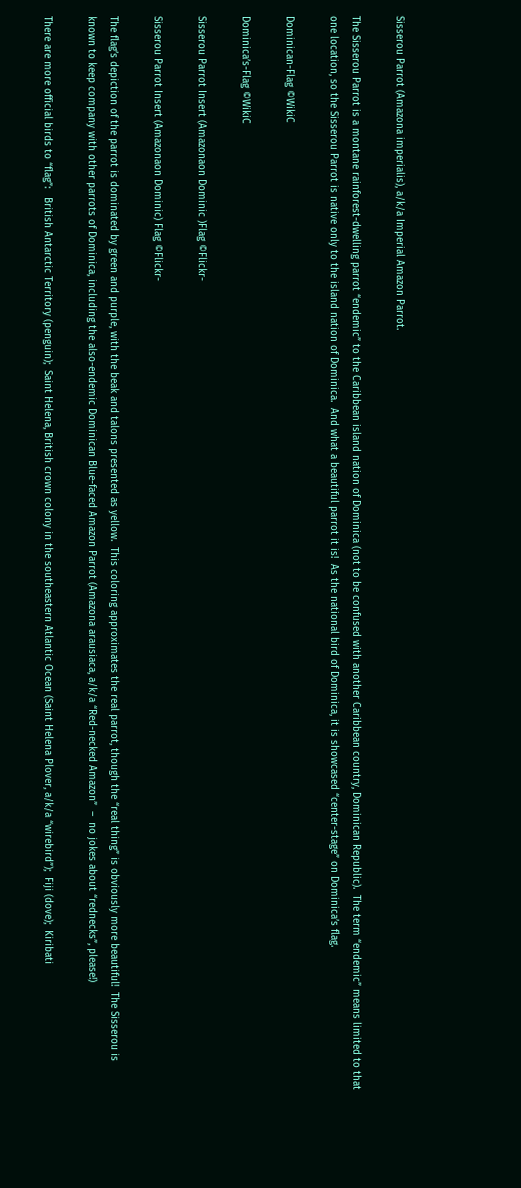Sisserou Parrot (Amazona imperialis), a/k/a Imperial Amazon Parrot.

The Sisserou Parrot is a montane rainforest-dwelling parrot “endemic” to the Caribbean island nation of Dominica (not to be confused with another Caribbean country, Dominican Republic).  The term “endemic” means limited to that one location, so the Sisserou Parrot is native only to the island nation of Dominica.  And what a beautiful parrot it is!  As the national bird of Dominica, it is showcased “center-stage” on Dominica’s flag.

Dominican-Flag ©WikiC

Dominica’s-Flag ©WikiC

Sisserou Parrot Insert (Amazonaon Dominic )Flag ©Flickr-

Sisserou Parrot Insert (Amazonaon Dominic) Flag ©Flickr-

The flag’s depiction of the parrot is dominated by green and purple, with the beak and talons presented as yellow.  This coloring approximates the real parrot, though the “real thing” is obviously more beautiful!  The Sisserou is known to keep company with other parrots of Dominica, including the also-endemic Dominican Blue-faced Amazon Parrot (Amazona arausiaca, a/k/a “Red-necked Amazon”  –  no jokes about “rednecks”, please!)

There are more official birds to “flag”:   British Antarctic Territory (penguin);  Saint Helena, British crown colony in the southeastern Atlantic Ocean (Saint Helena Plover, a/k/a “wirebird”);  Fiji (dove);  Kiribati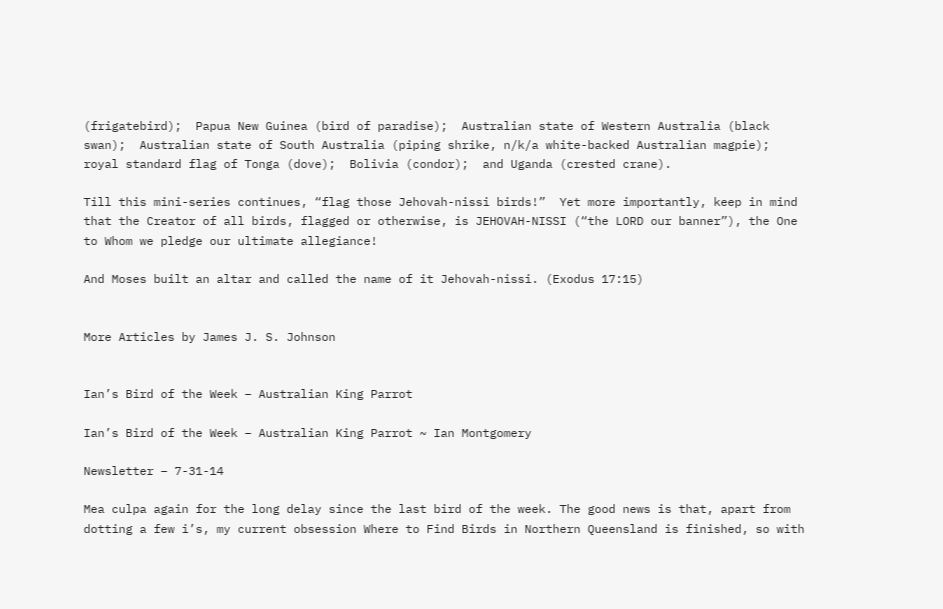(frigatebird);  Papua New Guinea (bird of paradise);  Australian state of Western Australia (black swan);  Australian state of South Australia (piping shrike, n/k/a white-backed Australian magpie);  royal standard flag of Tonga (dove);  Bolivia (condor);  and Uganda (crested crane).

Till this mini-series continues, “flag those Jehovah-nissi birds!”  Yet more importantly, keep in mind that the Creator of all birds, flagged or otherwise, is JEHOVAH-NISSI (“the LORD our banner”), the One to Whom we pledge our ultimate allegiance!

And Moses built an altar and called the name of it Jehovah-nissi. (Exodus 17:15)


More Articles by James J. S. Johnson


Ian’s Bird of the Week – Australian King Parrot

Ian’s Bird of the Week – Australian King Parrot ~ Ian Montgomery

Newsletter – 7-31-14

Mea culpa again for the long delay since the last bird of the week. The good news is that, apart from dotting a few i’s, my current obsession Where to Find Birds in Northern Queensland is finished, so with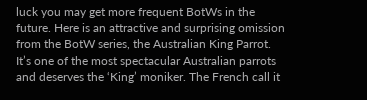luck you may get more frequent BotWs in the future. Here is an attractive and surprising omission from the BotW series, the Australian King Parrot. It’s one of the most spectacular Australian parrots and deserves the ‘King’ moniker. The French call it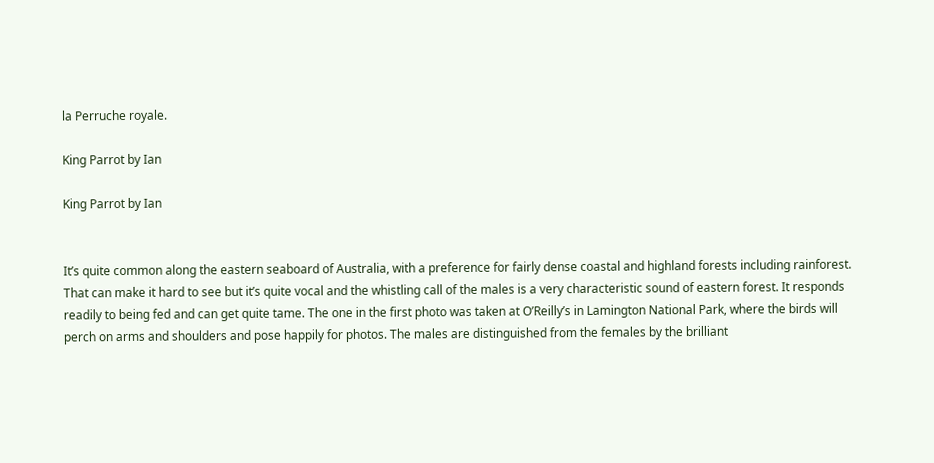la Perruche royale.

King Parrot by Ian

King Parrot by Ian


It’s quite common along the eastern seaboard of Australia, with a preference for fairly dense coastal and highland forests including rainforest. That can make it hard to see but it’s quite vocal and the whistling call of the males is a very characteristic sound of eastern forest. It responds readily to being fed and can get quite tame. The one in the first photo was taken at O’Reilly’s in Lamington National Park, where the birds will perch on arms and shoulders and pose happily for photos. The males are distinguished from the females by the brilliant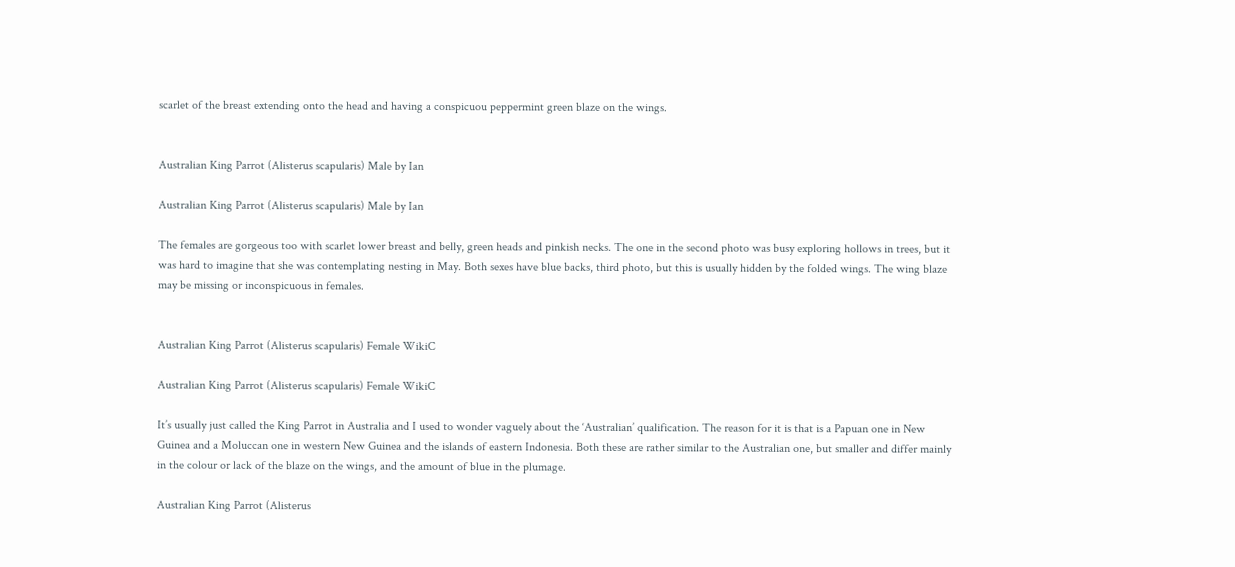scarlet of the breast extending onto the head and having a conspicuou peppermint green blaze on the wings.


Australian King Parrot (Alisterus scapularis) Male by Ian

Australian King Parrot (Alisterus scapularis) Male by Ian

The females are gorgeous too with scarlet lower breast and belly, green heads and pinkish necks. The one in the second photo was busy exploring hollows in trees, but it was hard to imagine that she was contemplating nesting in May. Both sexes have blue backs, third photo, but this is usually hidden by the folded wings. The wing blaze may be missing or inconspicuous in females.


Australian King Parrot (Alisterus scapularis) Female WikiC

Australian King Parrot (Alisterus scapularis) Female WikiC

It’s usually just called the King Parrot in Australia and I used to wonder vaguely about the ‘Australian’ qualification. The reason for it is that is a Papuan one in New Guinea and a Moluccan one in western New Guinea and the islands of eastern Indonesia. Both these are rather similar to the Australian one, but smaller and differ mainly in the colour or lack of the blaze on the wings, and the amount of blue in the plumage.

Australian King Parrot (Alisterus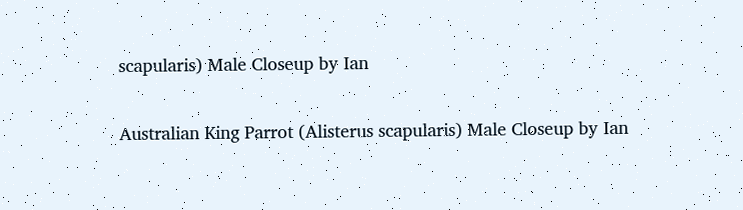scapularis) Male Closeup by Ian

Australian King Parrot (Alisterus scapularis) Male Closeup by Ian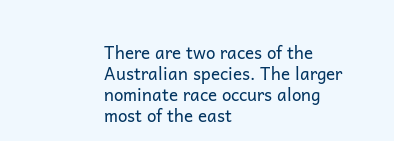There are two races of the Australian species. The larger nominate race occurs along most of the east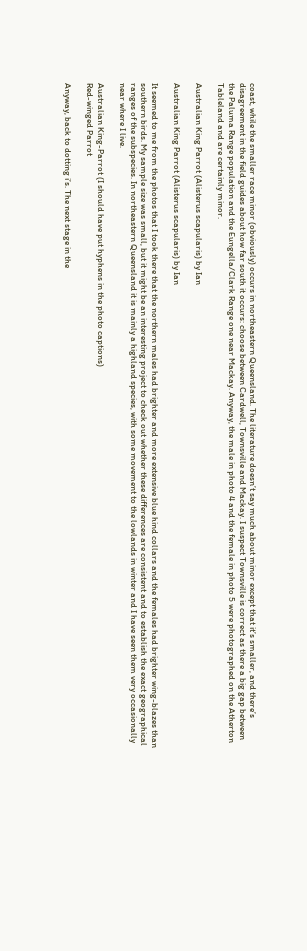coast, while the smaller race minor (obviously) occurs in northeastern Queensland. The literature doesn’t say much about minor except that it’s smaller, and there’s disagreement in the field guides about how far south it occurs: choose between Cardwell, Townsville and Mackay. I suspect Townsville is correct as there a big gap between the Paluma Range population and the Eungella/Clark Range one near Mackay. Anyway, the male in photo 4 and the female in photo 5 were photographed on the Atherton Tableland and are certainly minor.

Australian King Parrot (Alisterus scapularis) by Ian

Australian King Parrot (Alisterus scapularis) by Ian

It seemed to me from the photos that I took there that the northern males had brighter and more extensive blue hind collars and the females had brighter wing-blazes than southern birds. My sample size was small, but it might be an interesting project to check out whether these differences are consistent and to establish the exact geographical ranges of the subspecies. In northeastern Queensland it is mainly a highland species, with some movement to the lowlands in winter and I have seen them very occasionally near where I live.

Australian King-Parrot (I should have put hyphens in the photo captions)
Red-winged Parrot

Anyway, back to dotting i’s. The next stage in the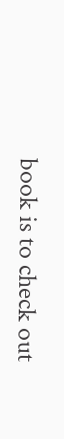book is to check out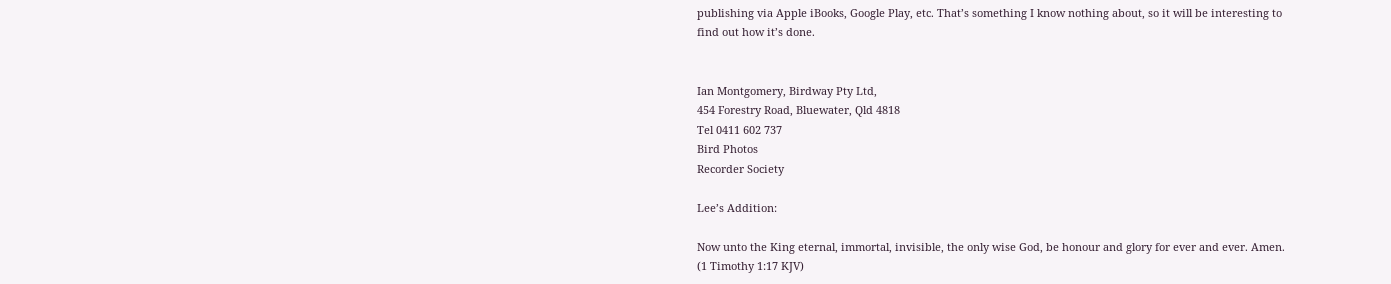publishing via Apple iBooks, Google Play, etc. That’s something I know nothing about, so it will be interesting to find out how it’s done.


Ian Montgomery, Birdway Pty Ltd,
454 Forestry Road, Bluewater, Qld 4818
Tel 0411 602 737
Bird Photos
Recorder Society

Lee’s Addition:

Now unto the King eternal, immortal, invisible, the only wise God, be honour and glory for ever and ever. Amen. (1 Timothy 1:17 KJV)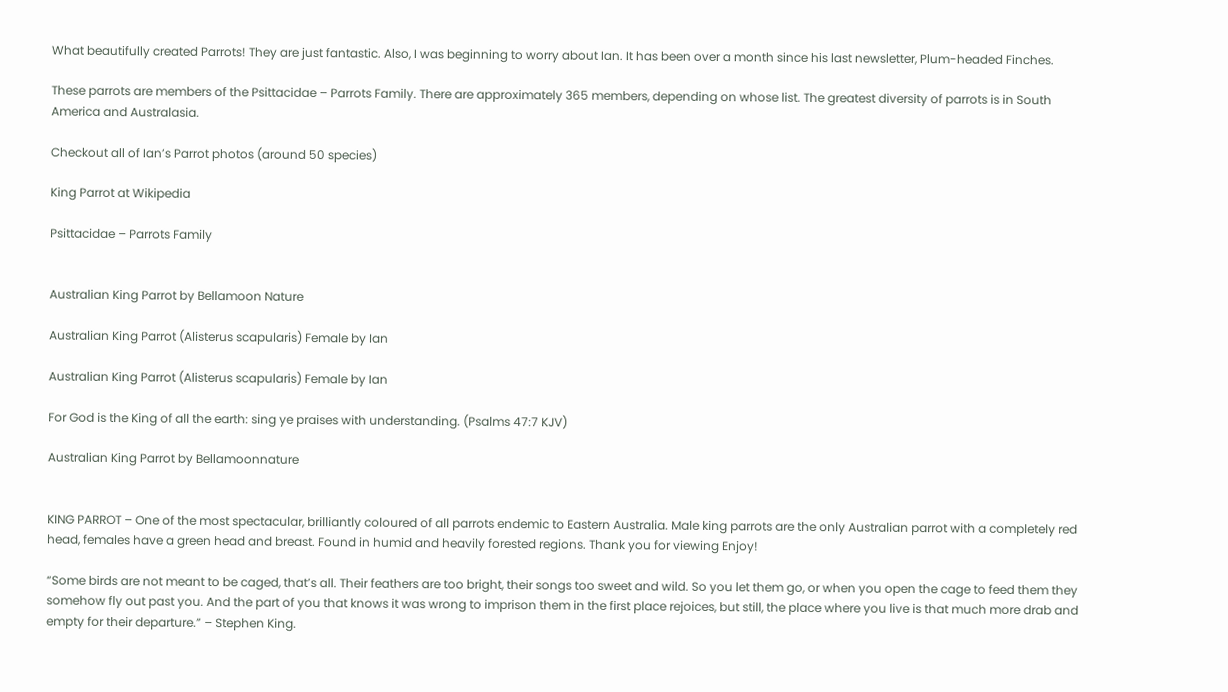What beautifully created Parrots! They are just fantastic. Also, I was beginning to worry about Ian. It has been over a month since his last newsletter, Plum-headed Finches.

These parrots are members of the Psittacidae – Parrots Family. There are approximately 365 members, depending on whose list. The greatest diversity of parrots is in South America and Australasia.

Checkout all of Ian’s Parrot photos (around 50 species)

King Parrot at Wikipedia

Psittacidae – Parrots Family


Australian King Parrot by Bellamoon Nature

Australian King Parrot (Alisterus scapularis) Female by Ian

Australian King Parrot (Alisterus scapularis) Female by Ian

For God is the King of all the earth: sing ye praises with understanding. (Psalms 47:7 KJV)

Australian King Parrot by Bellamoonnature


KING PARROT – One of the most spectacular, brilliantly coloured of all parrots endemic to Eastern Australia. Male king parrots are the only Australian parrot with a completely red head, females have a green head and breast. Found in humid and heavily forested regions. Thank you for viewing Enjoy!

“Some birds are not meant to be caged, that’s all. Their feathers are too bright, their songs too sweet and wild. So you let them go, or when you open the cage to feed them they somehow fly out past you. And the part of you that knows it was wrong to imprison them in the first place rejoices, but still, the place where you live is that much more drab and empty for their departure.” – Stephen King.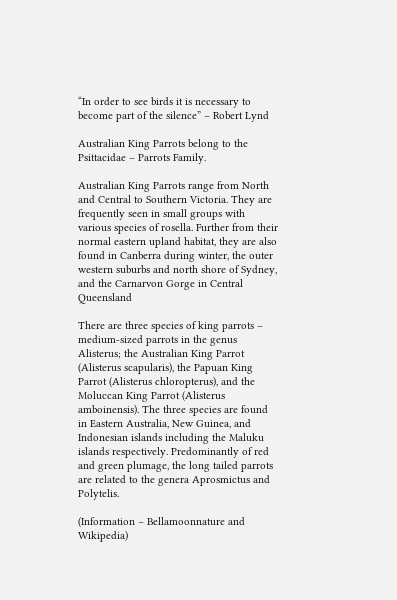“In order to see birds it is necessary to become part of the silence” – Robert Lynd

Australian King Parrots belong to the Psittacidae – Parrots Family.

Australian King Parrots range from North and Central to Southern Victoria. They are frequently seen in small groups with various species of rosella. Further from their normal eastern upland habitat, they are also found in Canberra during winter, the outer western suburbs and north shore of Sydney, and the Carnarvon Gorge in Central Queensland

There are three species of king parrots – medium-sized parrots in the genus Alisterus; the Australian King Parrot (Alisterus scapularis), the Papuan King Parrot (Alisterus chloropterus), and the Moluccan King Parrot (Alisterus amboinensis). The three species are found in Eastern Australia, New Guinea, and Indonesian islands including the Maluku islands respectively. Predominantly of red and green plumage, the long tailed parrots are related to the genera Aprosmictus and Polytelis.

(Information – Bellamoonnature and Wikipedia)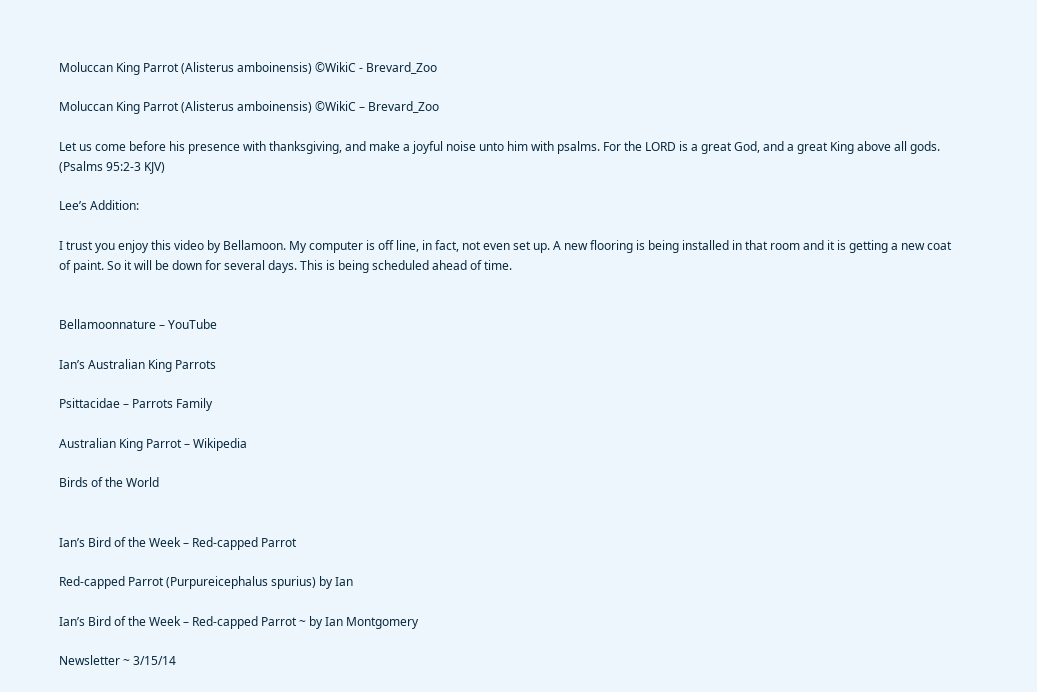Moluccan King Parrot (Alisterus amboinensis) ©WikiC - Brevard_Zoo

Moluccan King Parrot (Alisterus amboinensis) ©WikiC – Brevard_Zoo

Let us come before his presence with thanksgiving, and make a joyful noise unto him with psalms. For the LORD is a great God, and a great King above all gods. (Psalms 95:2-3 KJV)

Lee’s Addition:

I trust you enjoy this video by Bellamoon. My computer is off line, in fact, not even set up. A new flooring is being installed in that room and it is getting a new coat of paint. So it will be down for several days. This is being scheduled ahead of time.


Bellamoonnature – YouTube

Ian’s Australian King Parrots

Psittacidae – Parrots Family

Australian King Parrot – Wikipedia

Birds of the World


Ian’s Bird of the Week – Red-capped Parrot

Red-capped Parrot (Purpureicephalus spurius) by Ian

Ian’s Bird of the Week – Red-capped Parrot ~ by Ian Montgomery

Newsletter ~ 3/15/14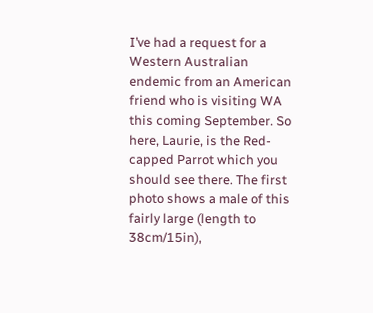I’ve had a request for a Western Australian endemic from an American friend who is visiting WA this coming September. So here, Laurie, is the Red-capped Parrot which you should see there. The first photo shows a male of this fairly large (length to 38cm/15in),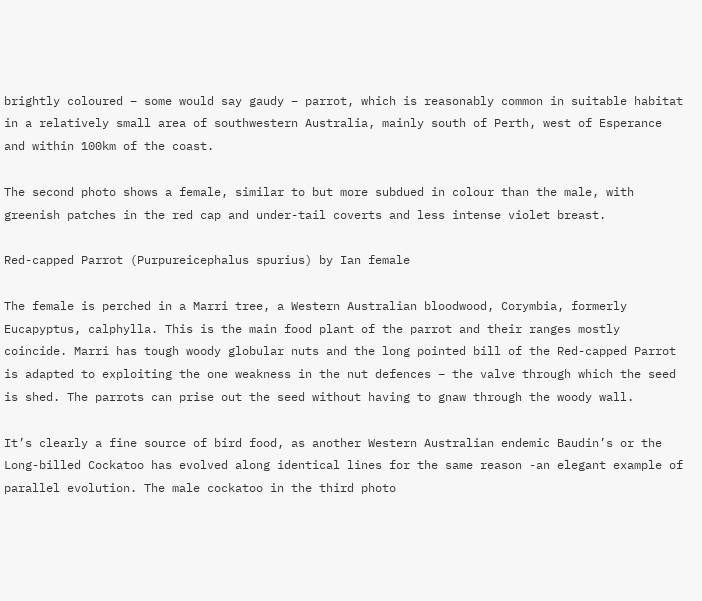brightly coloured – some would say gaudy – parrot, which is reasonably common in suitable habitat in a relatively small area of southwestern Australia, mainly south of Perth, west of Esperance and within 100km of the coast.

The second photo shows a female, similar to but more subdued in colour than the male, with greenish patches in the red cap and under-tail coverts and less intense violet breast.

Red-capped Parrot (Purpureicephalus spurius) by Ian female

The female is perched in a Marri tree, a Western Australian bloodwood, Corymbia, formerly Eucapyptus, calphylla. This is the main food plant of the parrot and their ranges mostly coincide. Marri has tough woody globular nuts and the long pointed bill of the Red-capped Parrot is adapted to exploiting the one weakness in the nut defences – the valve through which the seed is shed. The parrots can prise out the seed without having to gnaw through the woody wall.

It’s clearly a fine source of bird food, as another Western Australian endemic Baudin’s or the Long-billed Cockatoo has evolved along identical lines for the same reason -an elegant example of parallel evolution. The male cockatoo in the third photo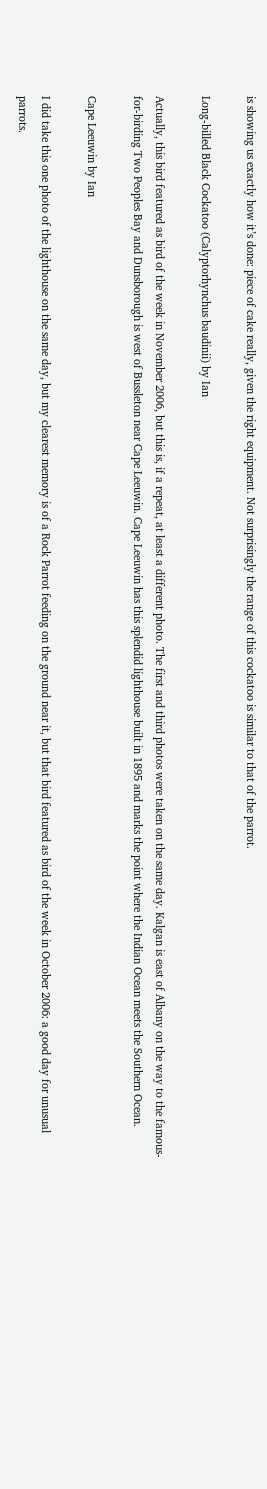is showing us exactly how it’s done: piece of cake really, given the right equipment. Not surprisingly the range of this cockatoo is similar to that of the parrot.

Long-billed Black Cockatoo (Calyptorhynchus baudinii) by Ian

Actually, this bird featured as bird of the week in November 2006, but this is, if a repeat, at least a different photo. The first and third photos were taken on the same day. Kalgan is east of Albany on the way to the famous-for-birding Two Peoples Bay and Dunsborough is west of Bussleton near Cape Leeuwin. Cape Leeuwin has this splendid lighthouse built in 1895 and marks the point where the Indian Ocean meets the Southern Ocean.

Cape Leeuwin by Ian

I did take this one photo of the lighthouse on the same day, but my clearest memory is of a Rock Parrot feeding on the ground near it, but that bird featured as bird of the week in October 2006: a good day for unusual parrots.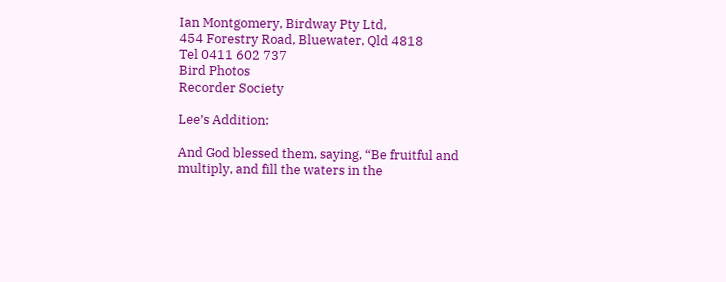Ian Montgomery, Birdway Pty Ltd,
454 Forestry Road, Bluewater, Qld 4818
Tel 0411 602 737
Bird Photos
Recorder Society

Lee’s Addition:

And God blessed them, saying, “Be fruitful and multiply, and fill the waters in the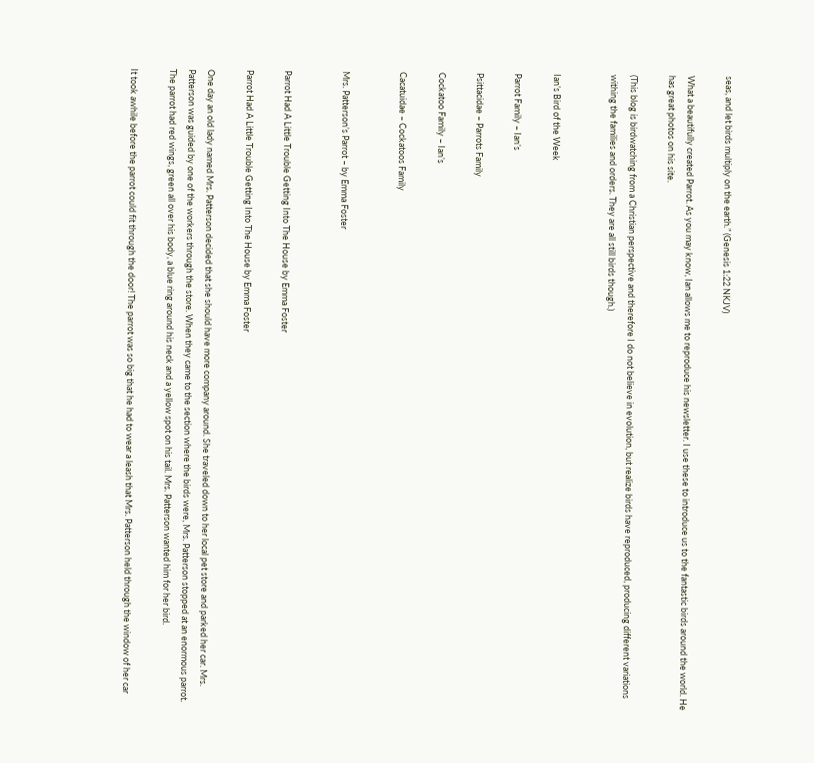seas, and let birds multiply on the earth.” (Genesis 1:22 NKJV)

What a beautifully created Parrot. As you may know, Ian allows me to reproduce his newsletter. I use these to introduce us to the fantastic birds around the world. He has great photos on his site.

(This blog is birdwatching from a Christian perspective and therefore I do not believe in evolution, but realize birds have reproduced, producing different variations withing the families and orders. They are all still birds though.)


Ian’s Bird of the Week

Parrot Family – Ian’s

Psittacidae – Parrots Family

Cockatoo Family – Ian’s

Cacatuidae – Cockatoos Family


Mrs. Patterson’s Parrot – by Emma Foster


Parrot Had A Little Trouble Getting Into The House by Emma Foster

Parrot Had A Little Trouble Getting Into The House by Emma Foster

One day an old lady named Mrs. Patterson decided that she should have more company around. She traveled down to her local pet store and parked her car. Mrs. Patterson was guided by one of the workers through the store. When they came to the section where the birds were, Mrs. Patterson stopped at an enormous parrot. The parrot had red wings, green all over his body, a blue ring around his neck and a yellow spot on his tail. Mrs. Patterson wanted him for her bird.

It took awhile before the parrot could fit through the door! The parrot was so big that he had to wear a leash that Mrs. Patterson held through the window of her car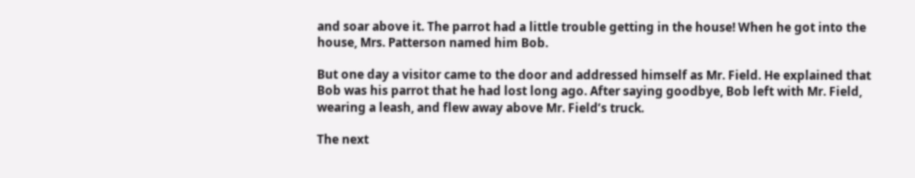and soar above it. The parrot had a little trouble getting in the house! When he got into the house, Mrs. Patterson named him Bob.

But one day a visitor came to the door and addressed himself as Mr. Field. He explained that Bob was his parrot that he had lost long ago. After saying goodbye, Bob left with Mr. Field, wearing a leash, and flew away above Mr. Field’s truck.

The next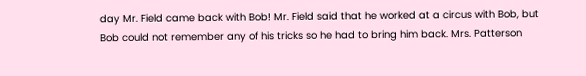day Mr. Field came back with Bob! Mr. Field said that he worked at a circus with Bob, but Bob could not remember any of his tricks so he had to bring him back. Mrs. Patterson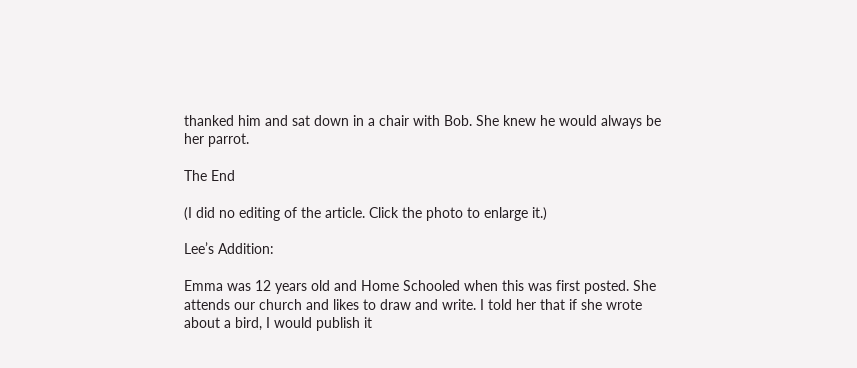thanked him and sat down in a chair with Bob. She knew he would always be her parrot.

The End

(I did no editing of the article. Click the photo to enlarge it.)

Lee’s Addition:

Emma was 12 years old and Home Schooled when this was first posted. She attends our church and likes to draw and write. I told her that if she wrote about a bird, I would publish it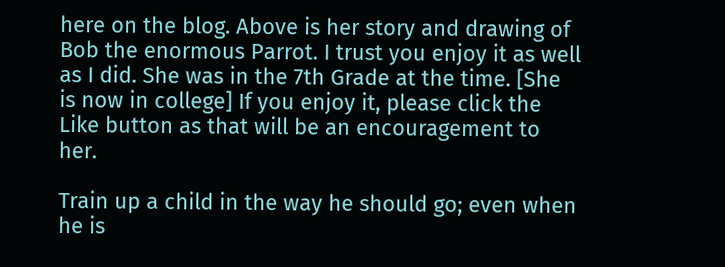here on the blog. Above is her story and drawing of Bob the enormous Parrot. I trust you enjoy it as well as I did. She was in the 7th Grade at the time. [She is now in college] If you enjoy it, please click the Like button as that will be an encouragement to her.

Train up a child in the way he should go; even when he is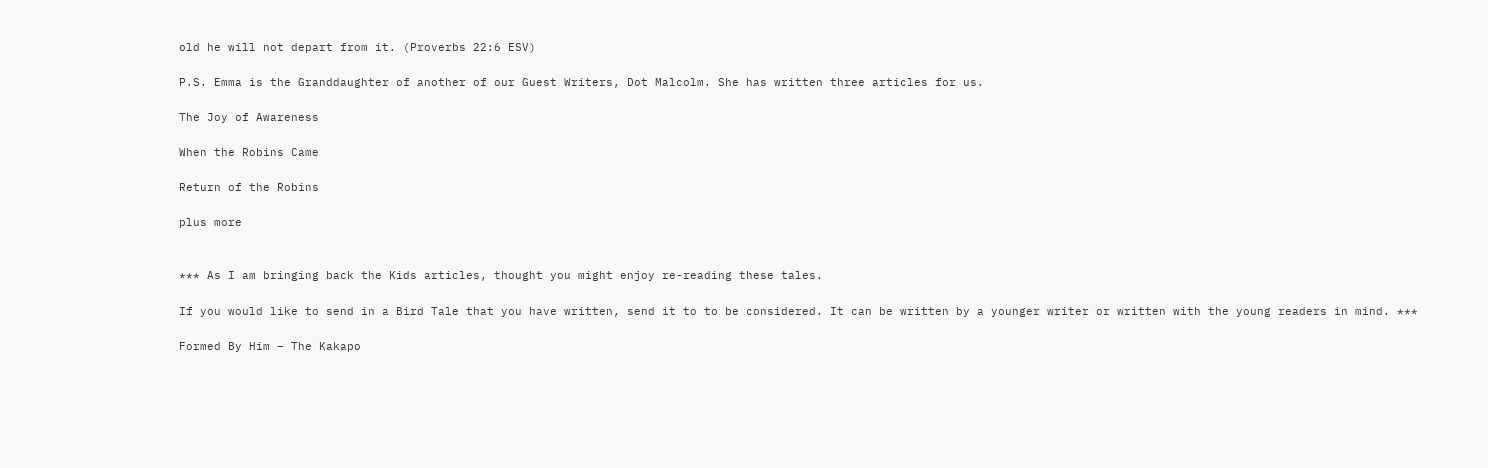old he will not depart from it. (Proverbs 22:6 ESV)

P.S. Emma is the Granddaughter of another of our Guest Writers, Dot Malcolm. She has written three articles for us.

The Joy of Awareness

When the Robins Came

Return of the Robins

plus more


*** As I am bringing back the Kids articles, thought you might enjoy re-reading these tales.

If you would like to send in a Bird Tale that you have written, send it to to be considered. It can be written by a younger writer or written with the young readers in mind. ***

Formed By Him – The Kakapo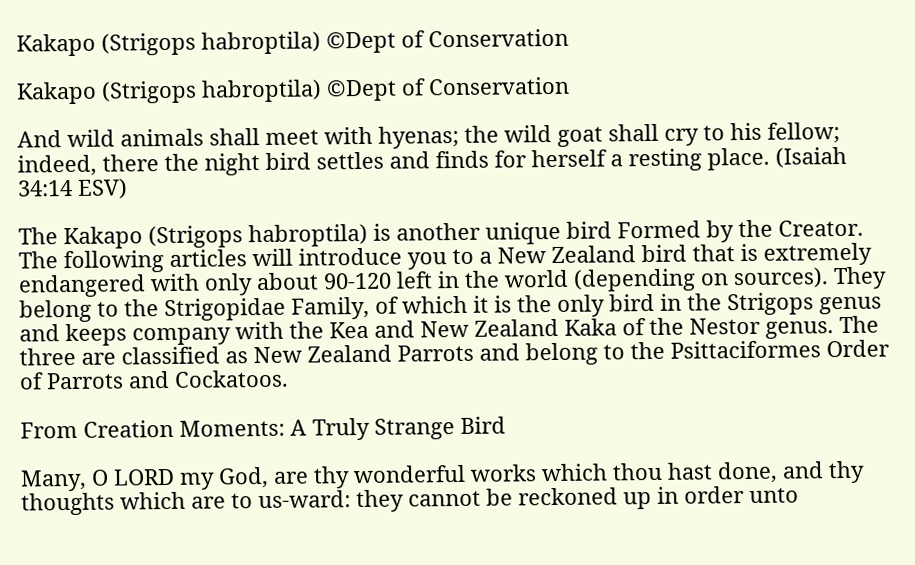Kakapo (Strigops habroptila) ©Dept of Conservation

Kakapo (Strigops habroptila) ©Dept of Conservation

And wild animals shall meet with hyenas; the wild goat shall cry to his fellow; indeed, there the night bird settles and finds for herself a resting place. (Isaiah 34:14 ESV)

The Kakapo (Strigops habroptila) is another unique bird Formed by the Creator. The following articles will introduce you to a New Zealand bird that is extremely endangered with only about 90-120 left in the world (depending on sources). They belong to the Strigopidae Family, of which it is the only bird in the Strigops genus and keeps company with the Kea and New Zealand Kaka of the Nestor genus. The three are classified as New Zealand Parrots and belong to the Psittaciformes Order of Parrots and Cockatoos.

From Creation Moments: A Truly Strange Bird

Many, O LORD my God, are thy wonderful works which thou hast done, and thy thoughts which are to us-ward: they cannot be reckoned up in order unto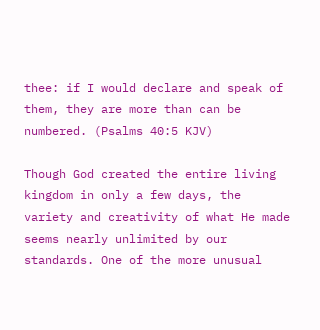thee: if I would declare and speak of them, they are more than can be numbered. (Psalms 40:5 KJV)

Though God created the entire living kingdom in only a few days, the variety and creativity of what He made seems nearly unlimited by our standards. One of the more unusual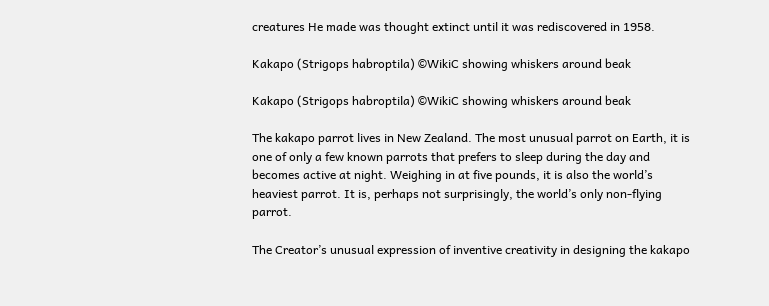creatures He made was thought extinct until it was rediscovered in 1958.

Kakapo (Strigops habroptila) ©WikiC showing whiskers around beak

Kakapo (Strigops habroptila) ©WikiC showing whiskers around beak

The kakapo parrot lives in New Zealand. The most unusual parrot on Earth, it is one of only a few known parrots that prefers to sleep during the day and becomes active at night. Weighing in at five pounds, it is also the world’s heaviest parrot. It is, perhaps not surprisingly, the world’s only non-flying parrot.

The Creator’s unusual expression of inventive creativity in designing the kakapo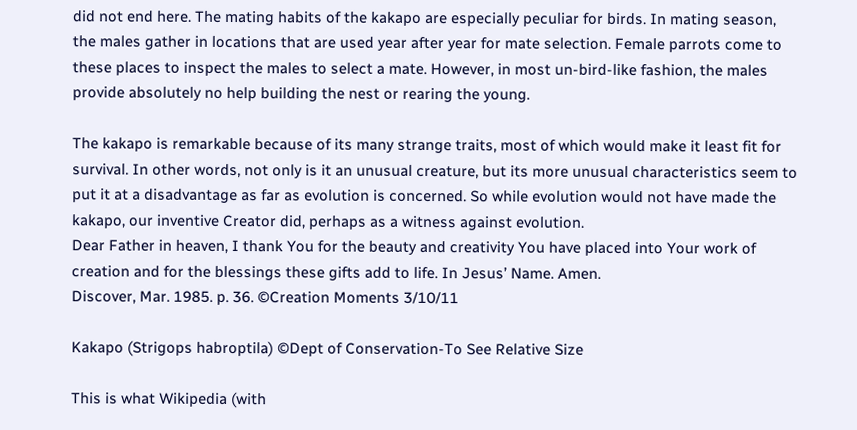did not end here. The mating habits of the kakapo are especially peculiar for birds. In mating season, the males gather in locations that are used year after year for mate selection. Female parrots come to these places to inspect the males to select a mate. However, in most un-bird-like fashion, the males provide absolutely no help building the nest or rearing the young.

The kakapo is remarkable because of its many strange traits, most of which would make it least fit for survival. In other words, not only is it an unusual creature, but its more unusual characteristics seem to put it at a disadvantage as far as evolution is concerned. So while evolution would not have made the kakapo, our inventive Creator did, perhaps as a witness against evolution.
Dear Father in heaven, I thank You for the beauty and creativity You have placed into Your work of creation and for the blessings these gifts add to life. In Jesus’ Name. Amen.
Discover, Mar. 1985. p. 36. ©Creation Moments 3/10/11

Kakapo (Strigops habroptila) ©Dept of Conservation-To See Relative Size

This is what Wikipedia (with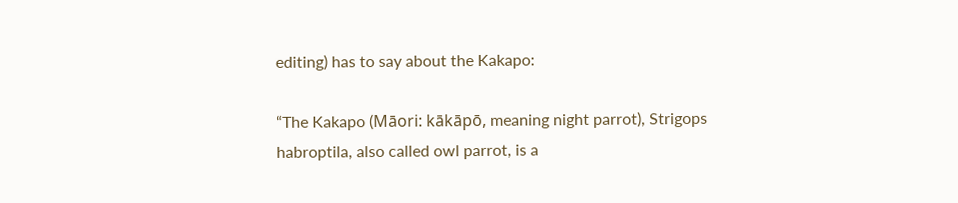editing) has to say about the Kakapo:

“The Kakapo (Māori: kākāpō, meaning night parrot), Strigops habroptila, also called owl parrot, is a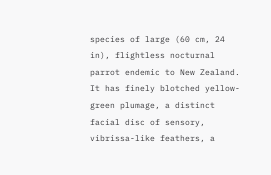species of large (60 cm, 24 in), flightless nocturnal parrot endemic to New Zealand. It has finely blotched yellow-green plumage, a distinct facial disc of sensory, vibrissa-like feathers, a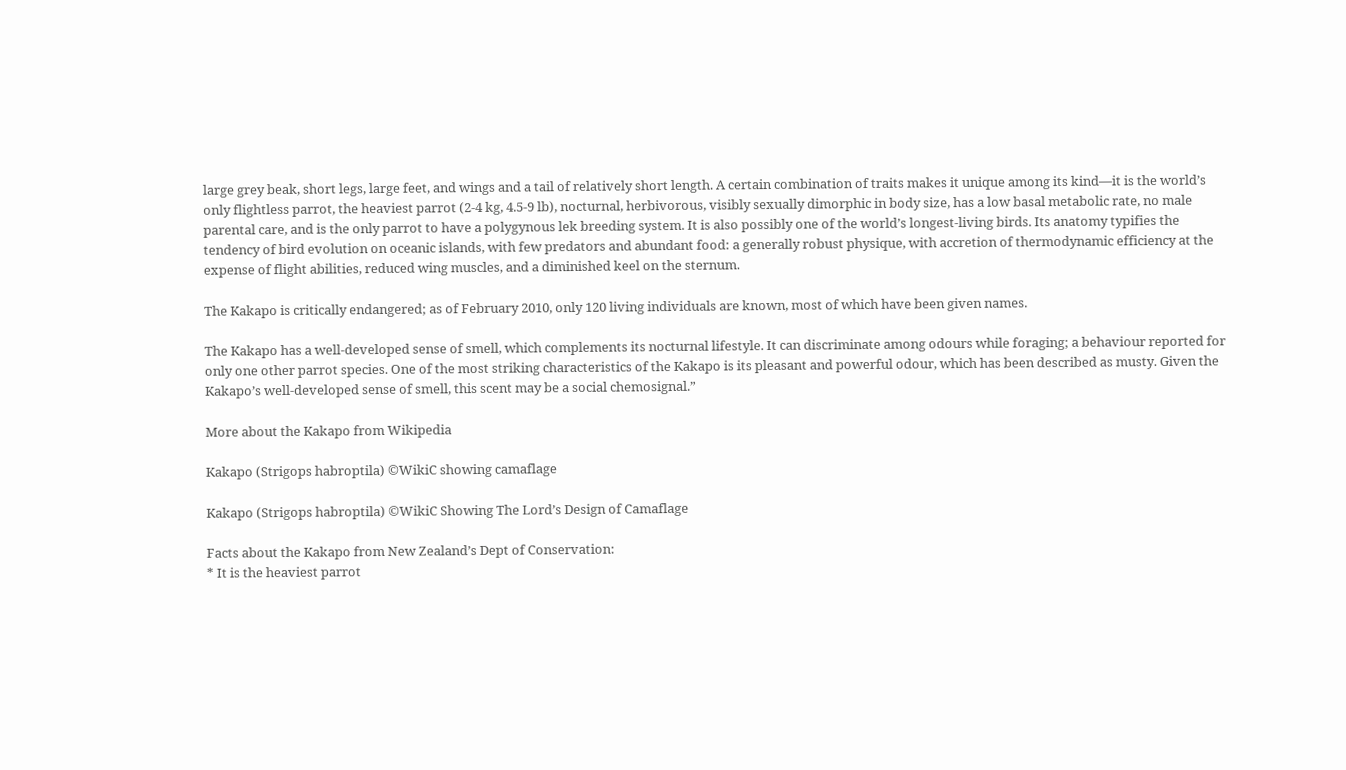large grey beak, short legs, large feet, and wings and a tail of relatively short length. A certain combination of traits makes it unique among its kind—it is the world’s only flightless parrot, the heaviest parrot (2-4 kg, 4.5-9 lb), nocturnal, herbivorous, visibly sexually dimorphic in body size, has a low basal metabolic rate, no male parental care, and is the only parrot to have a polygynous lek breeding system. It is also possibly one of the world’s longest-living birds. Its anatomy typifies the tendency of bird evolution on oceanic islands, with few predators and abundant food: a generally robust physique, with accretion of thermodynamic efficiency at the expense of flight abilities, reduced wing muscles, and a diminished keel on the sternum.

The Kakapo is critically endangered; as of February 2010, only 120 living individuals are known, most of which have been given names.

The Kakapo has a well-developed sense of smell, which complements its nocturnal lifestyle. It can discriminate among odours while foraging; a behaviour reported for only one other parrot species. One of the most striking characteristics of the Kakapo is its pleasant and powerful odour, which has been described as musty. Given the Kakapo’s well-developed sense of smell, this scent may be a social chemosignal.”

More about the Kakapo from Wikipedia

Kakapo (Strigops habroptila) ©WikiC showing camaflage

Kakapo (Strigops habroptila) ©WikiC Showing The Lord’s Design of Camaflage

Facts about the Kakapo from New Zealand’s Dept of Conservation:
* It is the heaviest parrot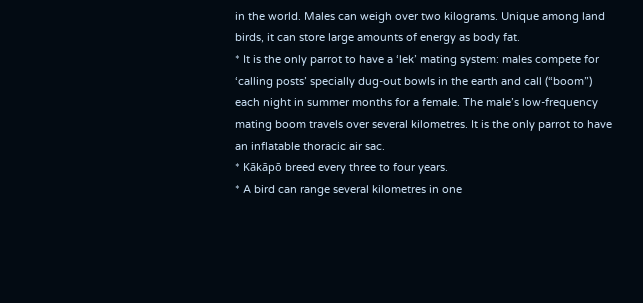in the world. Males can weigh over two kilograms. Unique among land birds, it can store large amounts of energy as body fat.
* It is the only parrot to have a ‘lek’ mating system: males compete for ‘calling posts’ specially dug-out bowls in the earth and call (“boom”) each night in summer months for a female. The male’s low-frequency mating boom travels over several kilometres. It is the only parrot to have an inflatable thoracic air sac.
* Kākāpō breed every three to four years.
* A bird can range several kilometres in one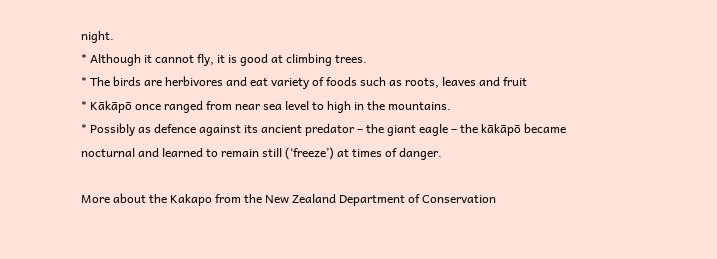night.
* Although it cannot fly, it is good at climbing trees.
* The birds are herbivores and eat variety of foods such as roots, leaves and fruit
* Kākāpō once ranged from near sea level to high in the mountains.
* Possibly as defence against its ancient predator – the giant eagle – the kākāpō became nocturnal and learned to remain still (‘freeze’) at times of danger.

More about the Kakapo from the New Zealand Department of Conservation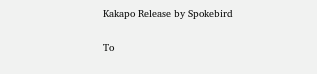Kakapo Release by Spokebird

To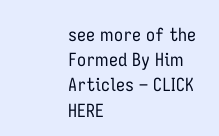see more of the Formed By Him Articles – CLICK HERE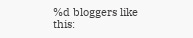%d bloggers like this: